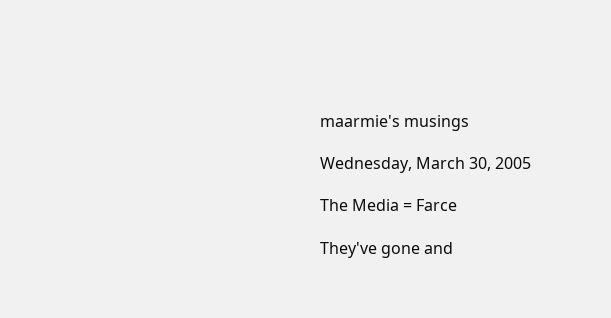maarmie's musings

Wednesday, March 30, 2005

The Media = Farce

They've gone and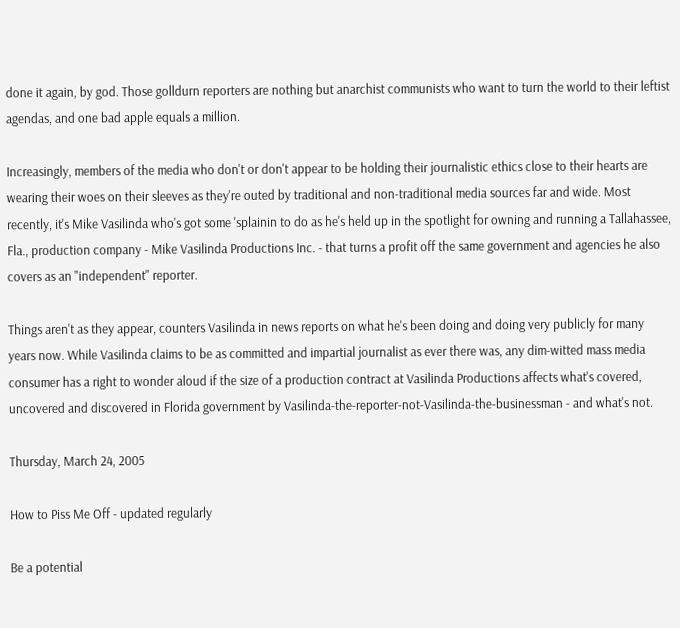done it again, by god. Those golldurn reporters are nothing but anarchist communists who want to turn the world to their leftist agendas, and one bad apple equals a million.

Increasingly, members of the media who don't or don't appear to be holding their journalistic ethics close to their hearts are wearing their woes on their sleeves as they're outed by traditional and non-traditional media sources far and wide. Most recently, it's Mike Vasilinda who's got some 'splainin to do as he's held up in the spotlight for owning and running a Tallahassee, Fla., production company - Mike Vasilinda Productions Inc. - that turns a profit off the same government and agencies he also covers as an "independent" reporter.

Things aren't as they appear, counters Vasilinda in news reports on what he's been doing and doing very publicly for many years now. While Vasilinda claims to be as committed and impartial journalist as ever there was, any dim-witted mass media consumer has a right to wonder aloud if the size of a production contract at Vasilinda Productions affects what's covered, uncovered and discovered in Florida government by Vasilinda-the-reporter-not-Vasilinda-the-businessman - and what's not.

Thursday, March 24, 2005

How to Piss Me Off - updated regularly

Be a potential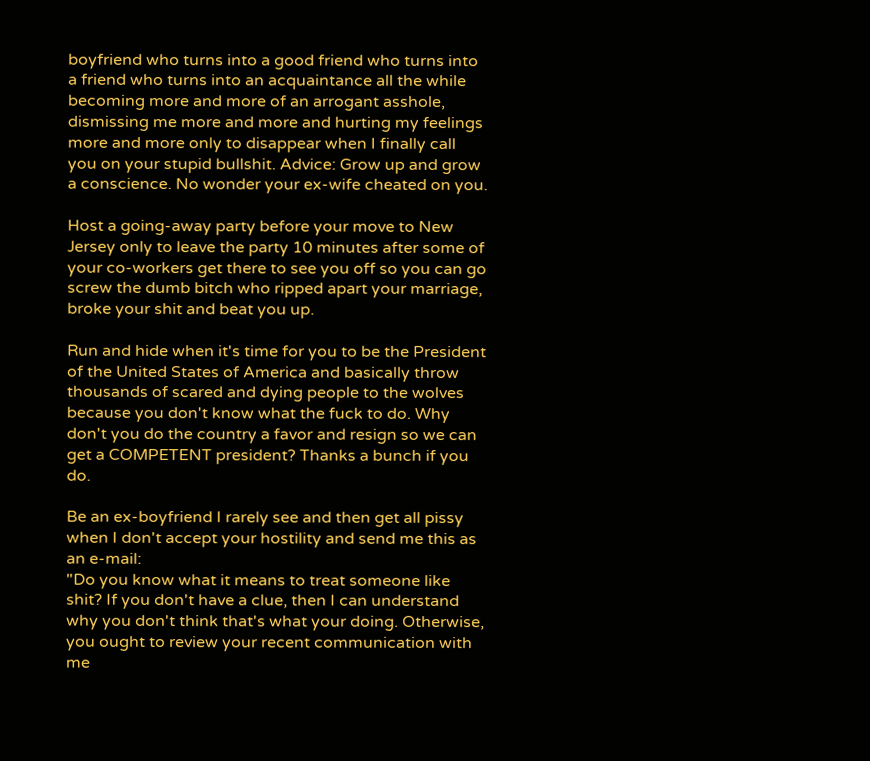boyfriend who turns into a good friend who turns into a friend who turns into an acquaintance all the while becoming more and more of an arrogant asshole, dismissing me more and more and hurting my feelings more and more only to disappear when I finally call you on your stupid bullshit. Advice: Grow up and grow a conscience. No wonder your ex-wife cheated on you.

Host a going-away party before your move to New Jersey only to leave the party 10 minutes after some of your co-workers get there to see you off so you can go screw the dumb bitch who ripped apart your marriage, broke your shit and beat you up.

Run and hide when it's time for you to be the President of the United States of America and basically throw thousands of scared and dying people to the wolves because you don't know what the fuck to do. Why don't you do the country a favor and resign so we can get a COMPETENT president? Thanks a bunch if you do.

Be an ex-boyfriend I rarely see and then get all pissy when I don't accept your hostility and send me this as an e-mail:
"Do you know what it means to treat someone like shit? If you don't have a clue, then I can understand why you don't think that's what your doing. Otherwise, you ought to review your recent communication with me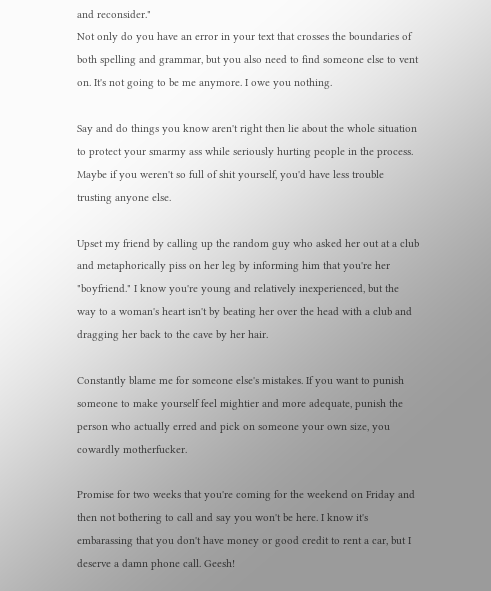and reconsider."
Not only do you have an error in your text that crosses the boundaries of both spelling and grammar, but you also need to find someone else to vent on. It's not going to be me anymore. I owe you nothing.

Say and do things you know aren't right then lie about the whole situation to protect your smarmy ass while seriously hurting people in the process. Maybe if you weren't so full of shit yourself, you'd have less trouble trusting anyone else.

Upset my friend by calling up the random guy who asked her out at a club and metaphorically piss on her leg by informing him that you're her "boyfriend." I know you're young and relatively inexperienced, but the way to a woman's heart isn't by beating her over the head with a club and dragging her back to the cave by her hair.

Constantly blame me for someone else's mistakes. If you want to punish someone to make yourself feel mightier and more adequate, punish the person who actually erred and pick on someone your own size, you cowardly motherfucker.

Promise for two weeks that you're coming for the weekend on Friday and then not bothering to call and say you won't be here. I know it's embarassing that you don't have money or good credit to rent a car, but I deserve a damn phone call. Geesh!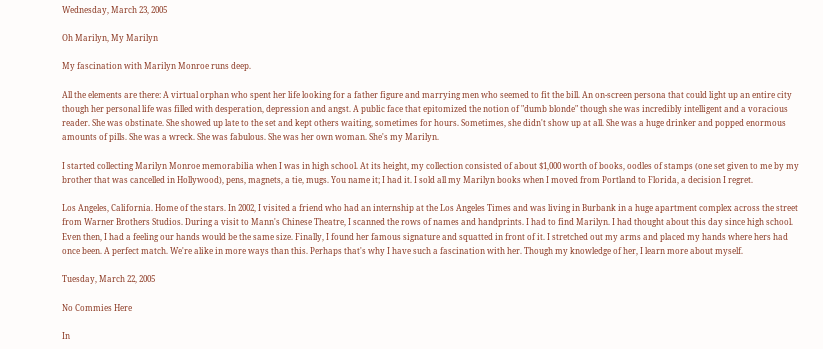Wednesday, March 23, 2005

Oh Marilyn, My Marilyn

My fascination with Marilyn Monroe runs deep.

All the elements are there: A virtual orphan who spent her life looking for a father figure and marrying men who seemed to fit the bill. An on-screen persona that could light up an entire city though her personal life was filled with desperation, depression and angst. A public face that epitomized the notion of "dumb blonde" though she was incredibly intelligent and a voracious reader. She was obstinate. She showed up late to the set and kept others waiting, sometimes for hours. Sometimes, she didn't show up at all. She was a huge drinker and popped enormous amounts of pills. She was a wreck. She was fabulous. She was her own woman. She's my Marilyn.

I started collecting Marilyn Monroe memorabilia when I was in high school. At its height, my collection consisted of about $1,000 worth of books, oodles of stamps (one set given to me by my brother that was cancelled in Hollywood), pens, magnets, a tie, mugs. You name it; I had it. I sold all my Marilyn books when I moved from Portland to Florida, a decision I regret.

Los Angeles, California. Home of the stars. In 2002, I visited a friend who had an internship at the Los Angeles Times and was living in Burbank in a huge apartment complex across the street from Warner Brothers Studios. During a visit to Mann's Chinese Theatre, I scanned the rows of names and handprints. I had to find Marilyn. I had thought about this day since high school. Even then, I had a feeling our hands would be the same size. Finally, I found her famous signature and squatted in front of it. I stretched out my arms and placed my hands where hers had once been. A perfect match. We're alike in more ways than this. Perhaps that's why I have such a fascination with her. Though my knowledge of her, I learn more about myself.

Tuesday, March 22, 2005

No Commies Here

In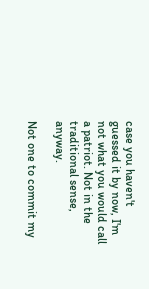case you haven't guessed it by now, I'm not what you would call a patriot. Not in the traditional sense, anyway.

Not one to commit my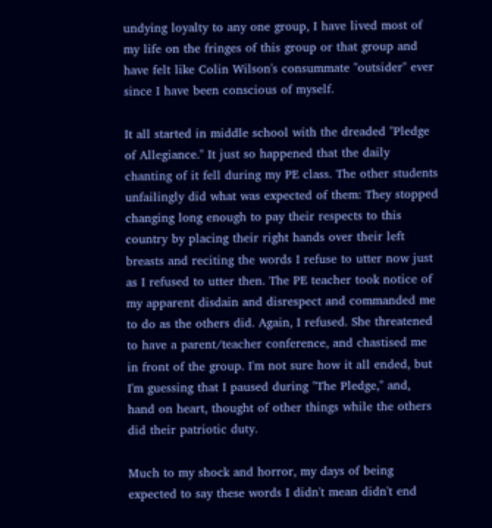undying loyalty to any one group, I have lived most of my life on the fringes of this group or that group and have felt like Colin Wilson's consummate "outsider" ever since I have been conscious of myself.

It all started in middle school with the dreaded "Pledge of Allegiance." It just so happened that the daily chanting of it fell during my PE class. The other students unfailingly did what was expected of them: They stopped changing long enough to pay their respects to this country by placing their right hands over their left breasts and reciting the words I refuse to utter now just as I refused to utter then. The PE teacher took notice of my apparent disdain and disrespect and commanded me to do as the others did. Again, I refused. She threatened to have a parent/teacher conference, and chastised me in front of the group. I'm not sure how it all ended, but I'm guessing that I paused during "The Pledge," and, hand on heart, thought of other things while the others did their patriotic duty.

Much to my shock and horror, my days of being expected to say these words I didn't mean didn't end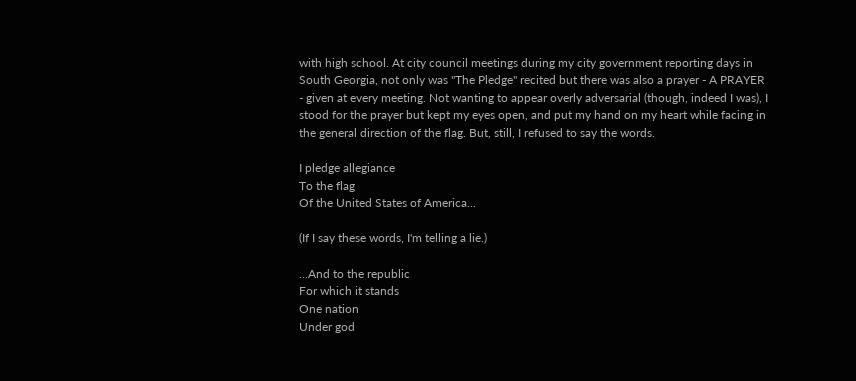with high school. At city council meetings during my city government reporting days in South Georgia, not only was "The Pledge" recited but there was also a prayer - A PRAYER - given at every meeting. Not wanting to appear overly adversarial (though, indeed I was), I stood for the prayer but kept my eyes open, and put my hand on my heart while facing in the general direction of the flag. But, still, I refused to say the words.

I pledge allegiance
To the flag
Of the United States of America...

(If I say these words, I'm telling a lie.)

...And to the republic
For which it stands
One nation
Under god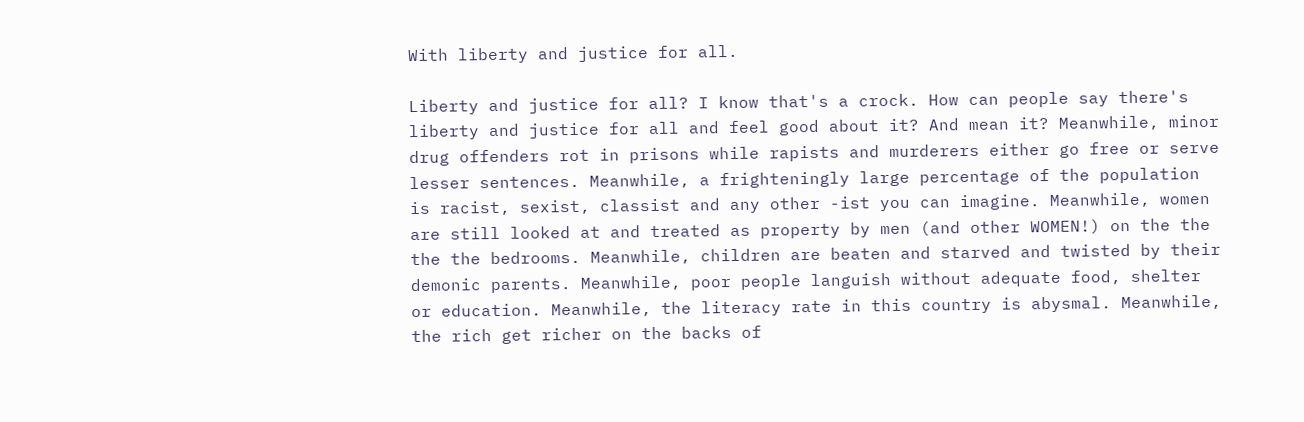With liberty and justice for all.

Liberty and justice for all? I know that's a crock. How can people say there's liberty and justice for all and feel good about it? And mean it? Meanwhile, minor drug offenders rot in prisons while rapists and murderers either go free or serve lesser sentences. Meanwhile, a frighteningly large percentage of the population is racist, sexist, classist and any other -ist you can imagine. Meanwhile, women are still looked at and treated as property by men (and other WOMEN!) on the the the the bedrooms. Meanwhile, children are beaten and starved and twisted by their demonic parents. Meanwhile, poor people languish without adequate food, shelter or education. Meanwhile, the literacy rate in this country is abysmal. Meanwhile, the rich get richer on the backs of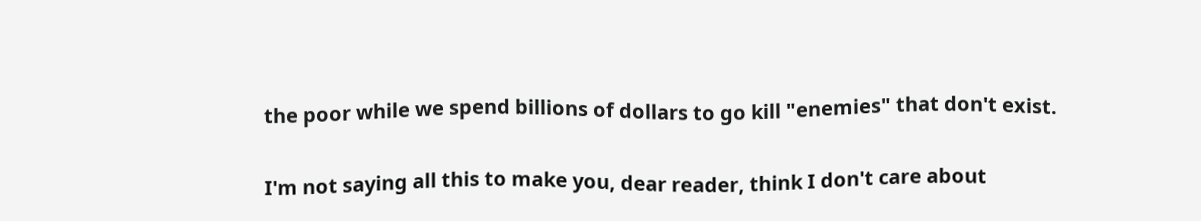the poor while we spend billions of dollars to go kill "enemies" that don't exist.

I'm not saying all this to make you, dear reader, think I don't care about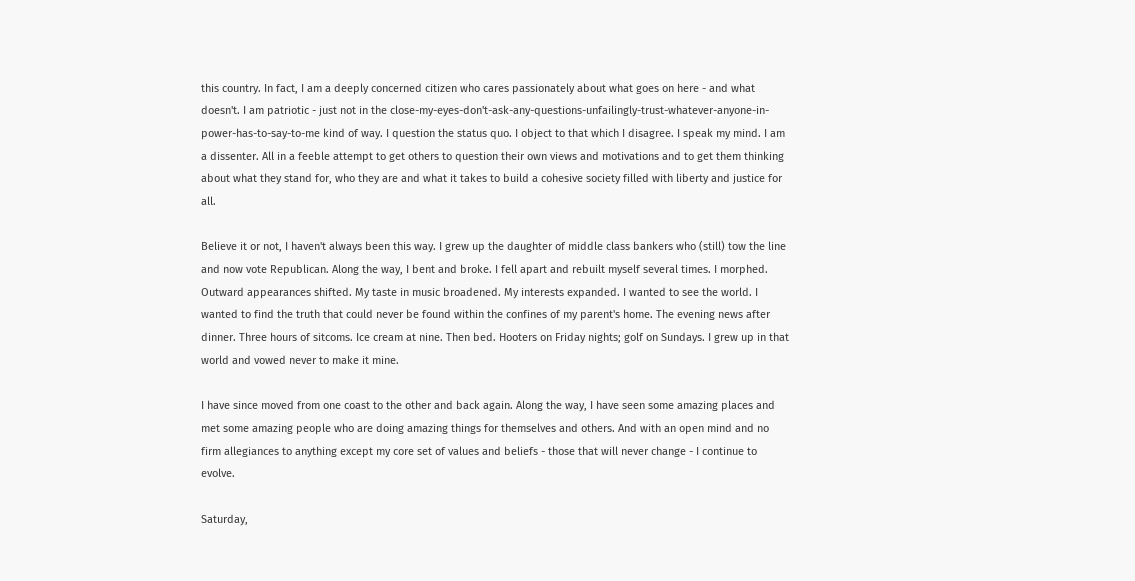this country. In fact, I am a deeply concerned citizen who cares passionately about what goes on here - and what doesn't. I am patriotic - just not in the close-my-eyes-don't-ask-any-questions-unfailingly-trust-whatever-anyone-in-power-has-to-say-to-me kind of way. I question the status quo. I object to that which I disagree. I speak my mind. I am a dissenter. All in a feeble attempt to get others to question their own views and motivations and to get them thinking about what they stand for, who they are and what it takes to build a cohesive society filled with liberty and justice for all.

Believe it or not, I haven't always been this way. I grew up the daughter of middle class bankers who (still) tow the line and now vote Republican. Along the way, I bent and broke. I fell apart and rebuilt myself several times. I morphed. Outward appearances shifted. My taste in music broadened. My interests expanded. I wanted to see the world. I wanted to find the truth that could never be found within the confines of my parent's home. The evening news after dinner. Three hours of sitcoms. Ice cream at nine. Then bed. Hooters on Friday nights; golf on Sundays. I grew up in that world and vowed never to make it mine.

I have since moved from one coast to the other and back again. Along the way, I have seen some amazing places and met some amazing people who are doing amazing things for themselves and others. And with an open mind and no firm allegiances to anything except my core set of values and beliefs - those that will never change - I continue to evolve.

Saturday,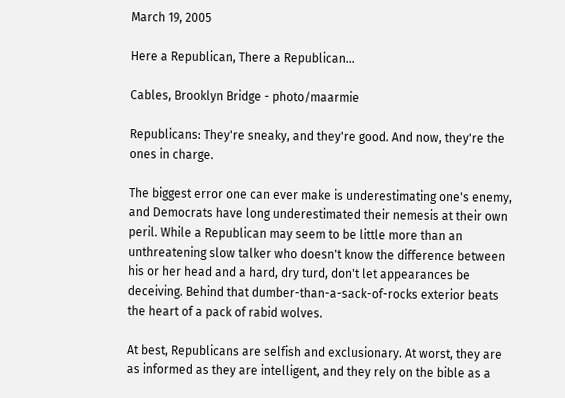March 19, 2005

Here a Republican, There a Republican...

Cables, Brooklyn Bridge - photo/maarmie

Republicans: They're sneaky, and they're good. And now, they're the ones in charge.

The biggest error one can ever make is underestimating one's enemy, and Democrats have long underestimated their nemesis at their own peril. While a Republican may seem to be little more than an unthreatening slow talker who doesn't know the difference between his or her head and a hard, dry turd, don't let appearances be deceiving. Behind that dumber-than-a-sack-of-rocks exterior beats the heart of a pack of rabid wolves.

At best, Republicans are selfish and exclusionary. At worst, they are as informed as they are intelligent, and they rely on the bible as a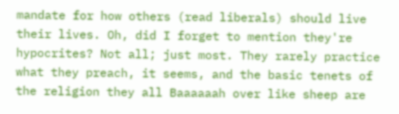mandate for how others (read liberals) should live their lives. Oh, did I forget to mention they're hypocrites? Not all; just most. They rarely practice what they preach, it seems, and the basic tenets of the religion they all Baaaaaah over like sheep are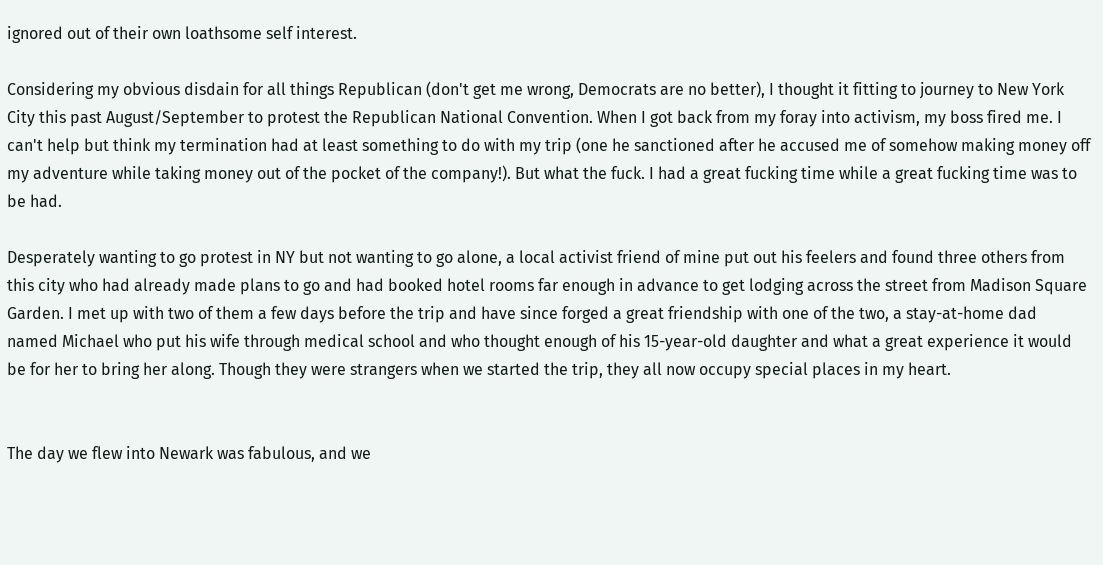ignored out of their own loathsome self interest.

Considering my obvious disdain for all things Republican (don't get me wrong, Democrats are no better), I thought it fitting to journey to New York City this past August/September to protest the Republican National Convention. When I got back from my foray into activism, my boss fired me. I can't help but think my termination had at least something to do with my trip (one he sanctioned after he accused me of somehow making money off my adventure while taking money out of the pocket of the company!). But what the fuck. I had a great fucking time while a great fucking time was to be had.

Desperately wanting to go protest in NY but not wanting to go alone, a local activist friend of mine put out his feelers and found three others from this city who had already made plans to go and had booked hotel rooms far enough in advance to get lodging across the street from Madison Square Garden. I met up with two of them a few days before the trip and have since forged a great friendship with one of the two, a stay-at-home dad named Michael who put his wife through medical school and who thought enough of his 15-year-old daughter and what a great experience it would be for her to bring her along. Though they were strangers when we started the trip, they all now occupy special places in my heart.


The day we flew into Newark was fabulous, and we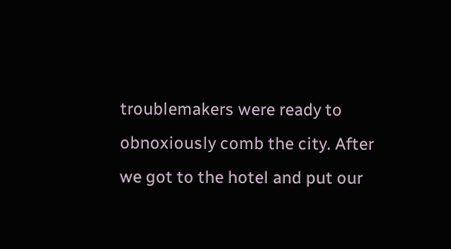troublemakers were ready to obnoxiously comb the city. After we got to the hotel and put our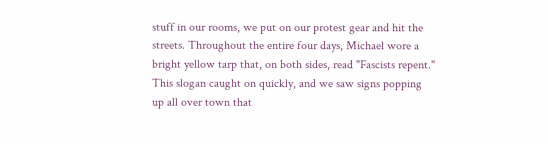stuff in our rooms, we put on our protest gear and hit the streets. Throughout the entire four days, Michael wore a bright yellow tarp that, on both sides, read "Fascists repent." This slogan caught on quickly, and we saw signs popping up all over town that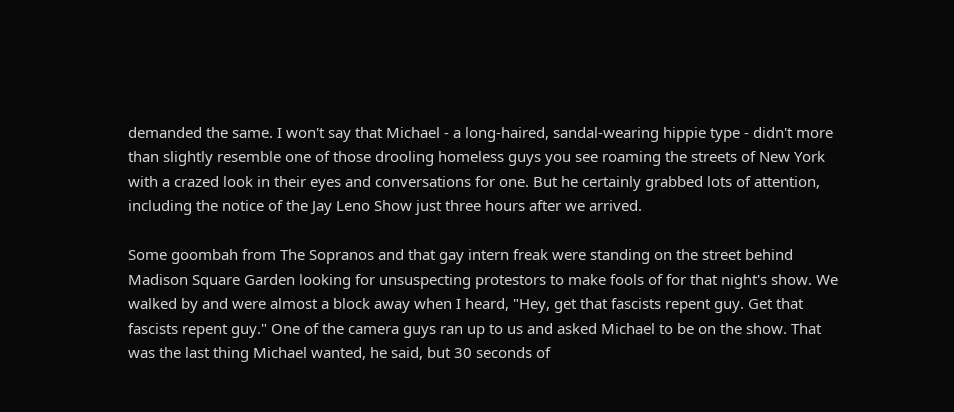demanded the same. I won't say that Michael - a long-haired, sandal-wearing hippie type - didn't more than slightly resemble one of those drooling homeless guys you see roaming the streets of New York with a crazed look in their eyes and conversations for one. But he certainly grabbed lots of attention, including the notice of the Jay Leno Show just three hours after we arrived.

Some goombah from The Sopranos and that gay intern freak were standing on the street behind Madison Square Garden looking for unsuspecting protestors to make fools of for that night's show. We walked by and were almost a block away when I heard, "Hey, get that fascists repent guy. Get that fascists repent guy." One of the camera guys ran up to us and asked Michael to be on the show. That was the last thing Michael wanted, he said, but 30 seconds of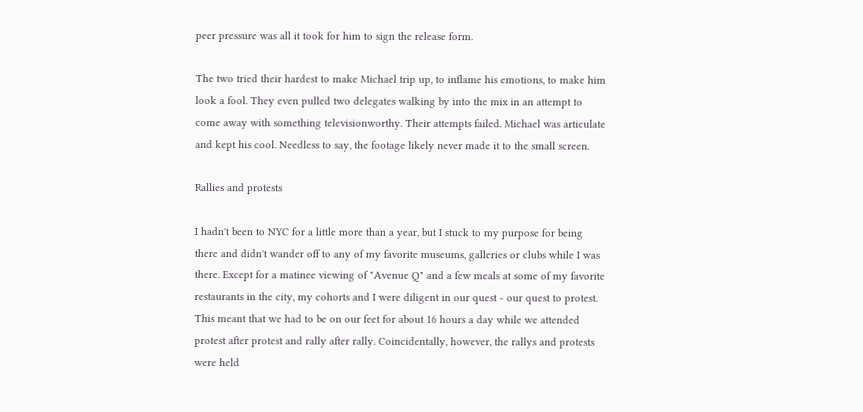peer pressure was all it took for him to sign the release form.

The two tried their hardest to make Michael trip up, to inflame his emotions, to make him look a fool. They even pulled two delegates walking by into the mix in an attempt to come away with something televisionworthy. Their attempts failed. Michael was articulate and kept his cool. Needless to say, the footage likely never made it to the small screen.

Rallies and protests

I hadn't been to NYC for a little more than a year, but I stuck to my purpose for being there and didn't wander off to any of my favorite museums, galleries or clubs while I was there. Except for a matinee viewing of "Avenue Q" and a few meals at some of my favorite restaurants in the city, my cohorts and I were diligent in our quest - our quest to protest. This meant that we had to be on our feet for about 16 hours a day while we attended protest after protest and rally after rally. Coincidentally, however, the rallys and protests were held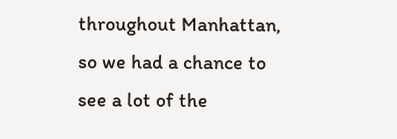throughout Manhattan, so we had a chance to see a lot of the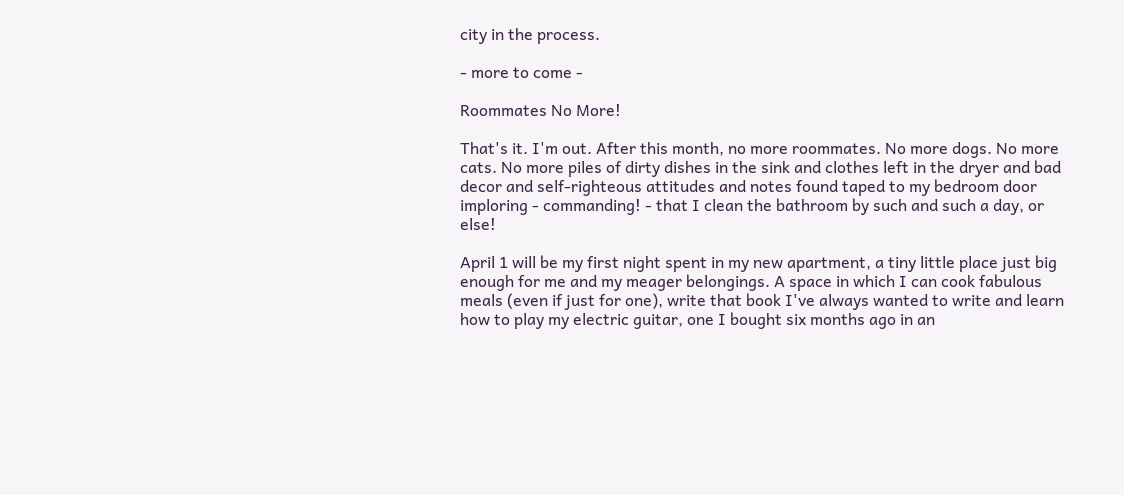city in the process.

- more to come -

Roommates No More!

That's it. I'm out. After this month, no more roommates. No more dogs. No more cats. No more piles of dirty dishes in the sink and clothes left in the dryer and bad decor and self-righteous attitudes and notes found taped to my bedroom door imploring - commanding! - that I clean the bathroom by such and such a day, or else!

April 1 will be my first night spent in my new apartment, a tiny little place just big enough for me and my meager belongings. A space in which I can cook fabulous meals (even if just for one), write that book I've always wanted to write and learn how to play my electric guitar, one I bought six months ago in an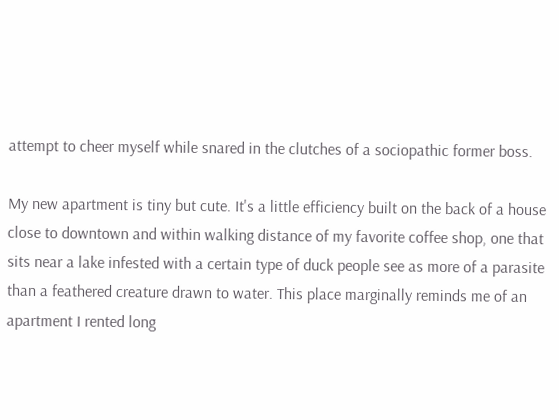attempt to cheer myself while snared in the clutches of a sociopathic former boss.

My new apartment is tiny but cute. It's a little efficiency built on the back of a house close to downtown and within walking distance of my favorite coffee shop, one that sits near a lake infested with a certain type of duck people see as more of a parasite than a feathered creature drawn to water. This place marginally reminds me of an apartment I rented long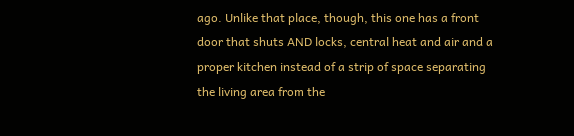ago. Unlike that place, though, this one has a front door that shuts AND locks, central heat and air and a proper kitchen instead of a strip of space separating the living area from the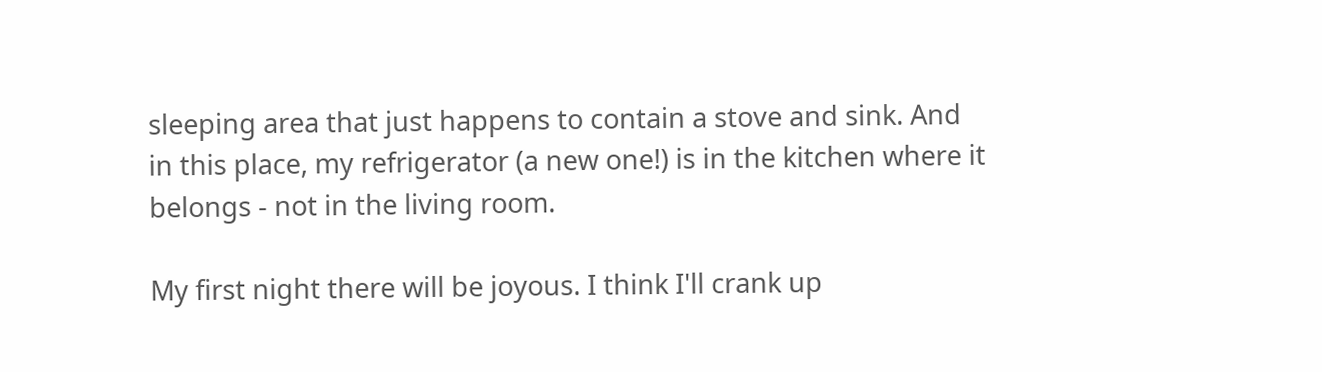sleeping area that just happens to contain a stove and sink. And in this place, my refrigerator (a new one!) is in the kitchen where it belongs - not in the living room.

My first night there will be joyous. I think I'll crank up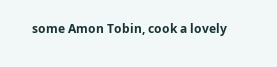some Amon Tobin, cook a lovely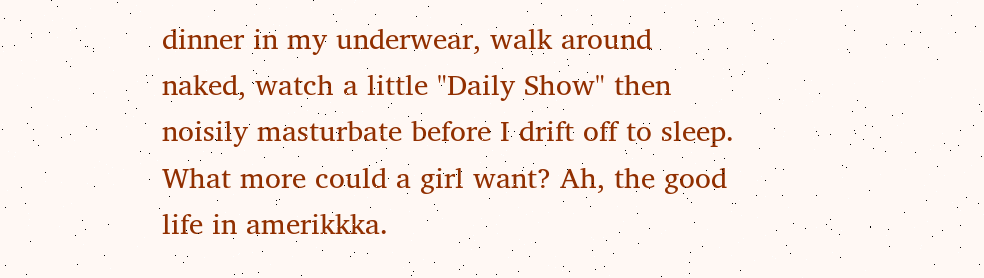dinner in my underwear, walk around naked, watch a little "Daily Show" then noisily masturbate before I drift off to sleep. What more could a girl want? Ah, the good life in amerikkka.